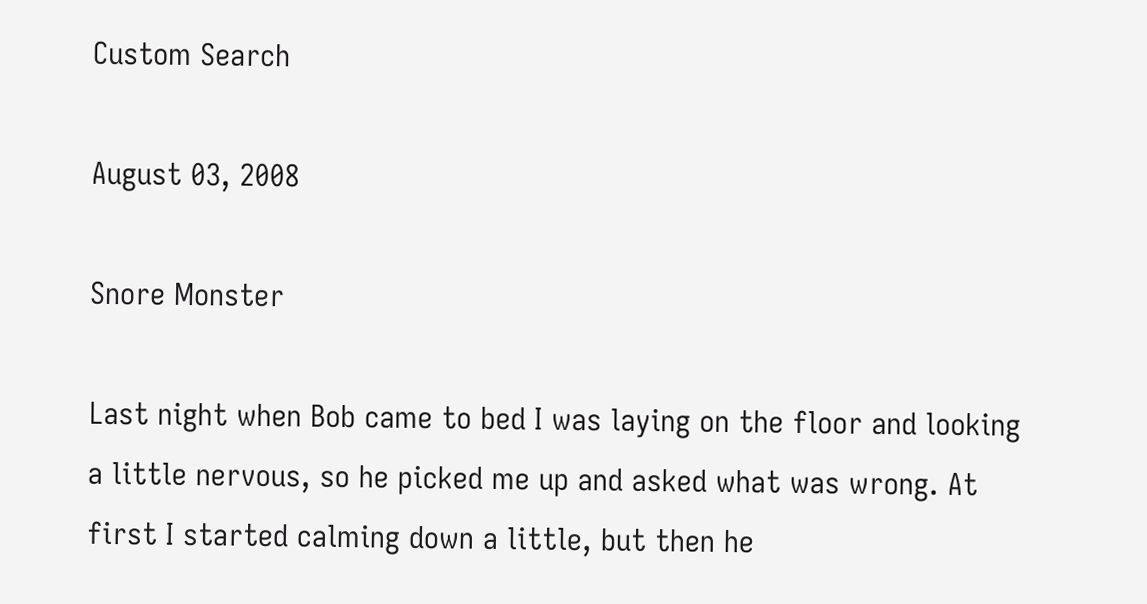Custom Search

August 03, 2008

Snore Monster

Last night when Bob came to bed I was laying on the floor and looking a little nervous, so he picked me up and asked what was wrong. At first I started calming down a little, but then he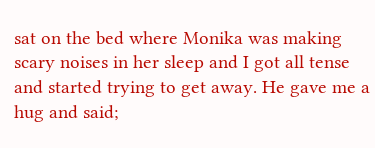sat on the bed where Monika was making scary noises in her sleep and I got all tense and started trying to get away. He gave me a hug and said;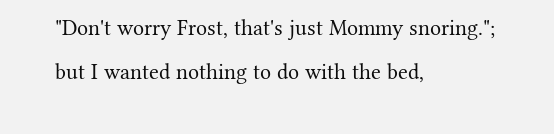"Don't worry Frost, that's just Mommy snoring."; but I wanted nothing to do with the bed,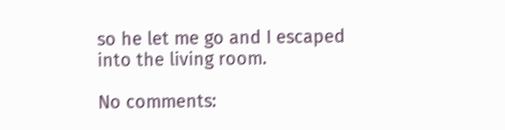so he let me go and I escaped into the living room.

No comments: